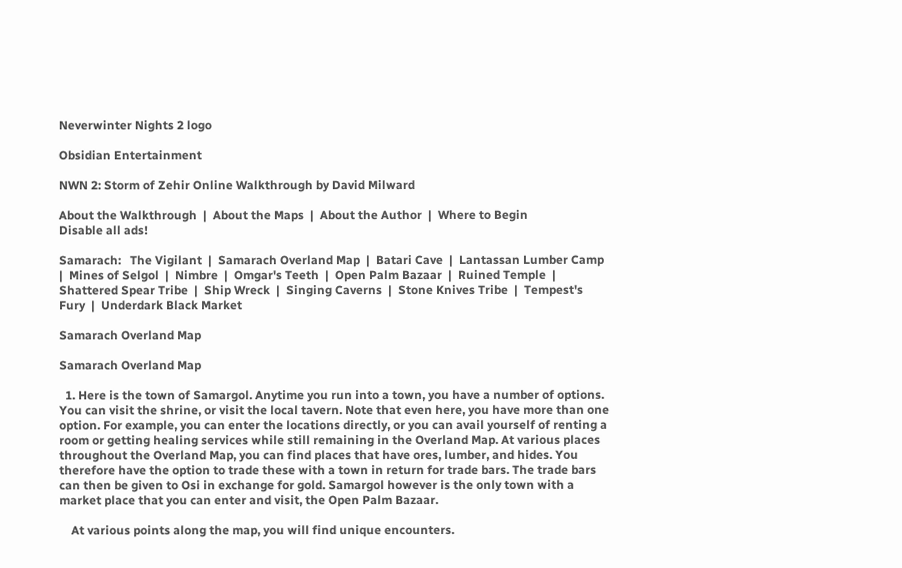Neverwinter Nights 2 logo

Obsidian Entertainment

NWN 2: Storm of Zehir Online Walkthrough by David Milward

About the Walkthrough  |  About the Maps  |  About the Author  |  Where to Begin
Disable all ads!

Samarach:   The Vigilant  |  Samarach Overland Map  |  Batari Cave  |  Lantassan Lumber Camp  |  Mines of Selgol  |  Nimbre  |  Omgar's Teeth  |  Open Palm Bazaar  |  Ruined Temple  |  Shattered Spear Tribe  |  Ship Wreck  |  Singing Caverns  |  Stone Knives Tribe  |  Tempest's Fury  |  Underdark Black Market

Samarach Overland Map

Samarach Overland Map

  1. Here is the town of Samargol. Anytime you run into a town, you have a number of options. You can visit the shrine, or visit the local tavern. Note that even here, you have more than one option. For example, you can enter the locations directly, or you can avail yourself of renting a room or getting healing services while still remaining in the Overland Map. At various places throughout the Overland Map, you can find places that have ores, lumber, and hides. You therefore have the option to trade these with a town in return for trade bars. The trade bars can then be given to Osi in exchange for gold. Samargol however is the only town with a market place that you can enter and visit, the Open Palm Bazaar.

    At various points along the map, you will find unique encounters.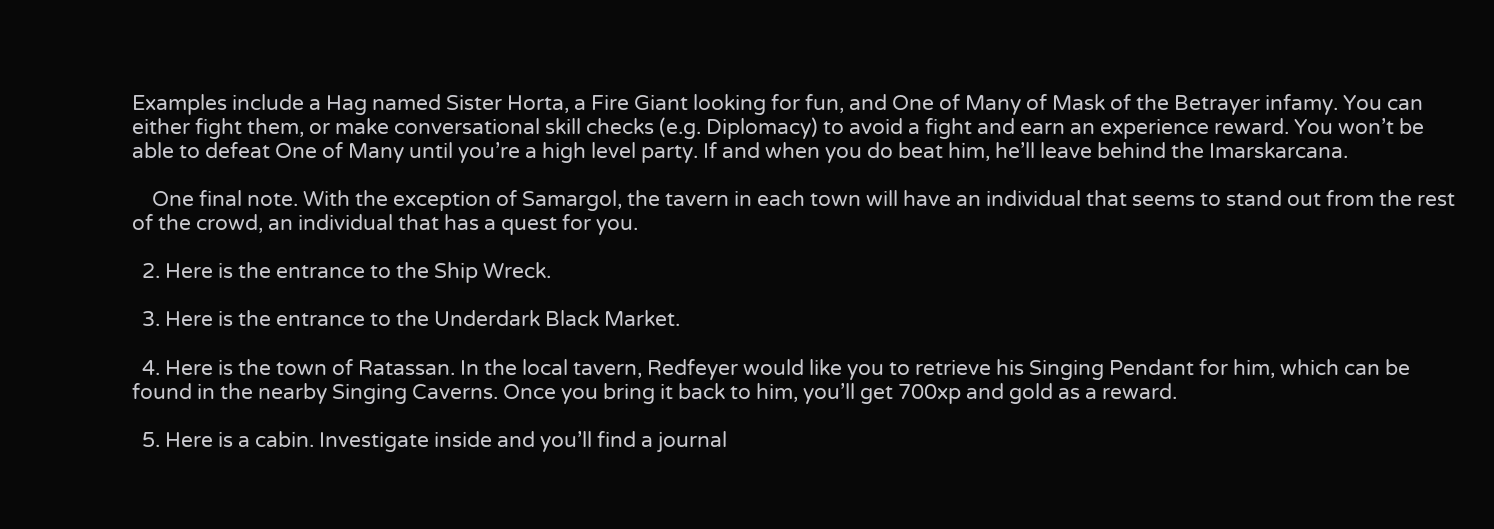Examples include a Hag named Sister Horta, a Fire Giant looking for fun, and One of Many of Mask of the Betrayer infamy. You can either fight them, or make conversational skill checks (e.g. Diplomacy) to avoid a fight and earn an experience reward. You won’t be able to defeat One of Many until you’re a high level party. If and when you do beat him, he’ll leave behind the Imarskarcana.

    One final note. With the exception of Samargol, the tavern in each town will have an individual that seems to stand out from the rest of the crowd, an individual that has a quest for you.

  2. Here is the entrance to the Ship Wreck.

  3. Here is the entrance to the Underdark Black Market.

  4. Here is the town of Ratassan. In the local tavern, Redfeyer would like you to retrieve his Singing Pendant for him, which can be found in the nearby Singing Caverns. Once you bring it back to him, you’ll get 700xp and gold as a reward.

  5. Here is a cabin. Investigate inside and you’ll find a journal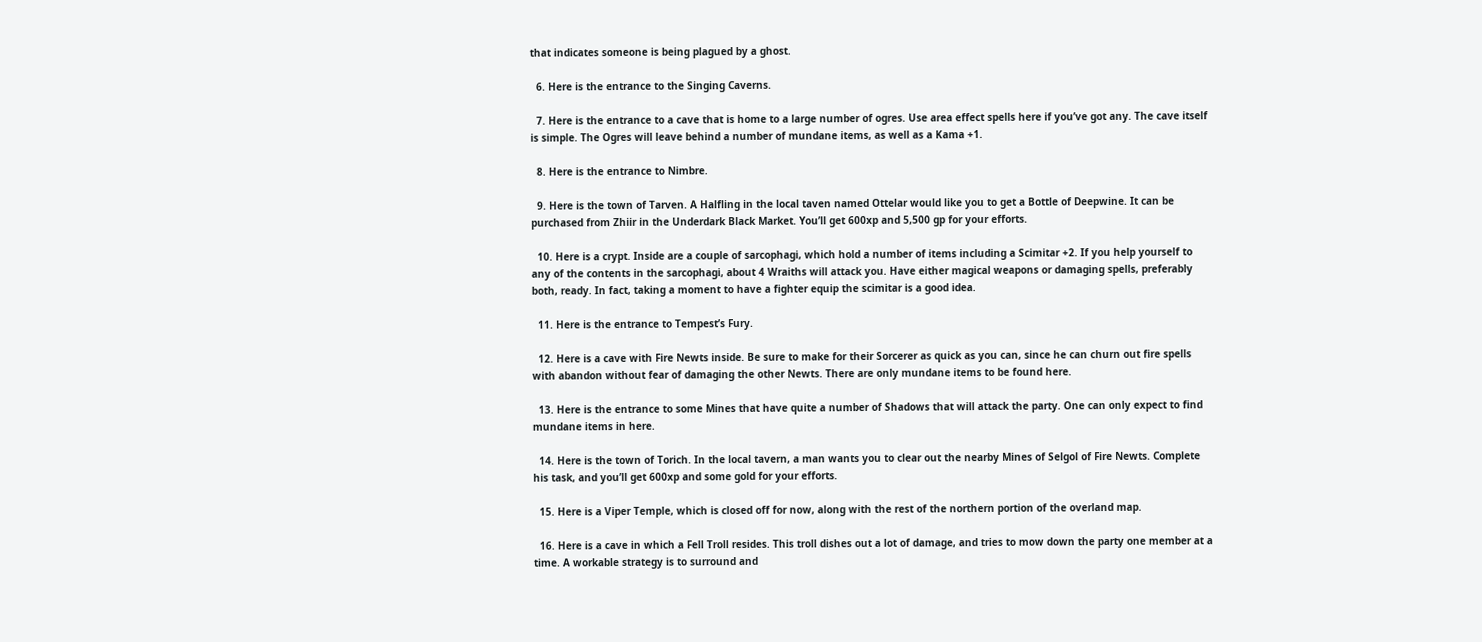that indicates someone is being plagued by a ghost.

  6. Here is the entrance to the Singing Caverns.

  7. Here is the entrance to a cave that is home to a large number of ogres. Use area effect spells here if you’ve got any. The cave itself is simple. The Ogres will leave behind a number of mundane items, as well as a Kama +1.

  8. Here is the entrance to Nimbre.

  9. Here is the town of Tarven. A Halfling in the local taven named Ottelar would like you to get a Bottle of Deepwine. It can be purchased from Zhiir in the Underdark Black Market. You’ll get 600xp and 5,500 gp for your efforts.

  10. Here is a crypt. Inside are a couple of sarcophagi, which hold a number of items including a Scimitar +2. If you help yourself to any of the contents in the sarcophagi, about 4 Wraiths will attack you. Have either magical weapons or damaging spells, preferably both, ready. In fact, taking a moment to have a fighter equip the scimitar is a good idea.

  11. Here is the entrance to Tempest’s Fury.

  12. Here is a cave with Fire Newts inside. Be sure to make for their Sorcerer as quick as you can, since he can churn out fire spells with abandon without fear of damaging the other Newts. There are only mundane items to be found here.

  13. Here is the entrance to some Mines that have quite a number of Shadows that will attack the party. One can only expect to find mundane items in here.

  14. Here is the town of Torich. In the local tavern, a man wants you to clear out the nearby Mines of Selgol of Fire Newts. Complete his task, and you’ll get 600xp and some gold for your efforts.

  15. Here is a Viper Temple, which is closed off for now, along with the rest of the northern portion of the overland map.

  16. Here is a cave in which a Fell Troll resides. This troll dishes out a lot of damage, and tries to mow down the party one member at a time. A workable strategy is to surround and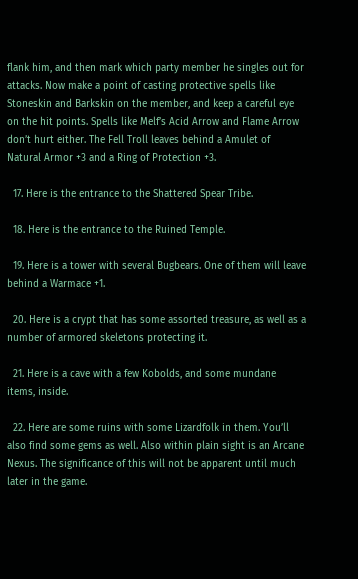flank him, and then mark which party member he singles out for attacks. Now make a point of casting protective spells like Stoneskin and Barkskin on the member, and keep a careful eye on the hit points. Spells like Melf’s Acid Arrow and Flame Arrow don’t hurt either. The Fell Troll leaves behind a Amulet of Natural Armor +3 and a Ring of Protection +3.

  17. Here is the entrance to the Shattered Spear Tribe.

  18. Here is the entrance to the Ruined Temple.

  19. Here is a tower with several Bugbears. One of them will leave behind a Warmace +1.

  20. Here is a crypt that has some assorted treasure, as well as a number of armored skeletons protecting it.

  21. Here is a cave with a few Kobolds, and some mundane items, inside.

  22. Here are some ruins with some Lizardfolk in them. You’ll also find some gems as well. Also within plain sight is an Arcane Nexus. The significance of this will not be apparent until much later in the game.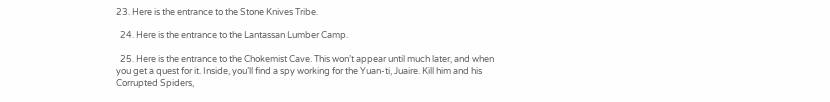23. Here is the entrance to the Stone Knives Tribe.

  24. Here is the entrance to the Lantassan Lumber Camp.

  25. Here is the entrance to the Chokemist Cave. This won’t appear until much later, and when you get a quest for it. Inside, you’ll find a spy working for the Yuan-ti, Juaire. Kill him and his Corrupted Spiders,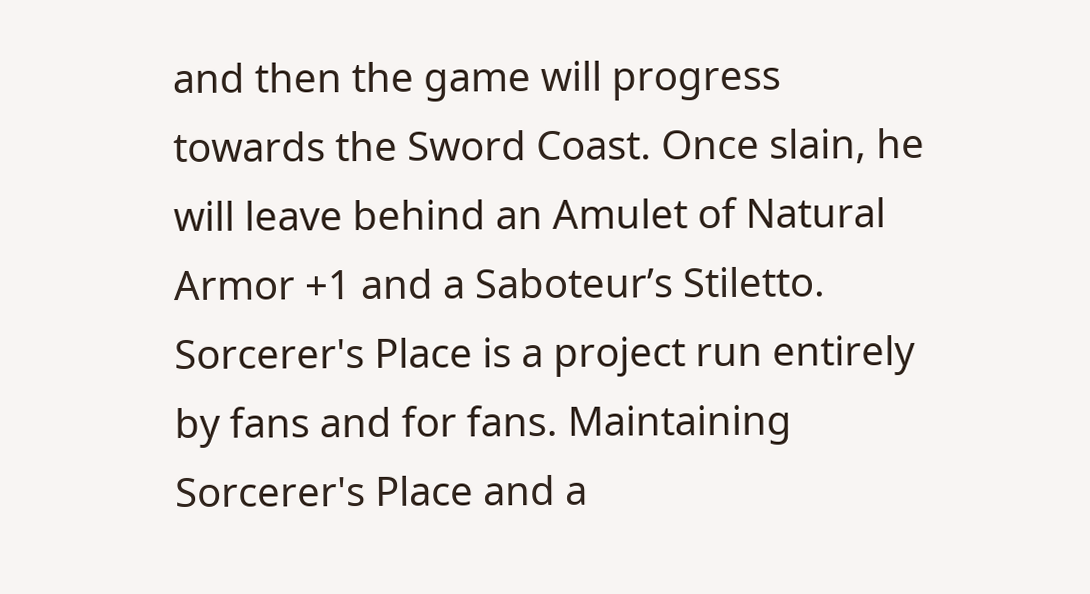and then the game will progress towards the Sword Coast. Once slain, he will leave behind an Amulet of Natural Armor +1 and a Saboteur’s Stiletto.
Sorcerer's Place is a project run entirely by fans and for fans. Maintaining Sorcerer's Place and a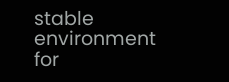stable environment for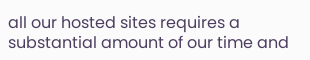all our hosted sites requires a substantial amount of our time and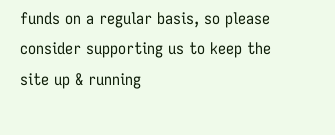funds on a regular basis, so please consider supporting us to keep the site up & running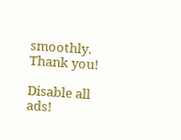smoothly. Thank you!

Disable all ads!